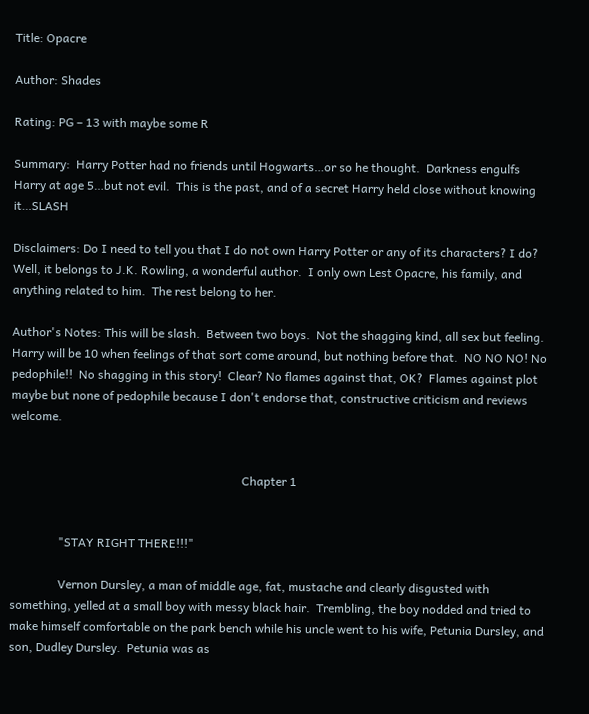Title: Opacre

Author: Shades

Rating: PG – 13 with maybe some R

Summary:  Harry Potter had no friends until Hogwarts…or so he thought.  Darkness engulfs Harry at age 5…but not evil.  This is the past, and of a secret Harry held close without knowing it…SLASH

Disclaimers: Do I need to tell you that I do not own Harry Potter or any of its characters? I do? Well, it belongs to J.K. Rowling, a wonderful author.  I only own Lest Opacre, his family, and anything related to him.  The rest belong to her.

Author's Notes: This will be slash.  Between two boys.  Not the shagging kind, all sex but feeling.  Harry will be 10 when feelings of that sort come around, but nothing before that.  NO NO NO! No pedophile!!  No shagging in this story!  Clear? No flames against that, OK?  Flames against plot maybe but none of pedophile because I don't endorse that, constructive criticism and reviews welcome.


                                                                             Chapter 1


                "STAY RIGHT THERE!!!"

                Vernon Dursley, a man of middle age, fat, mustache and clearly disgusted with something, yelled at a small boy with messy black hair.  Trembling, the boy nodded and tried to make himself comfortable on the park bench while his uncle went to his wife, Petunia Dursley, and son, Dudley Dursley.  Petunia was as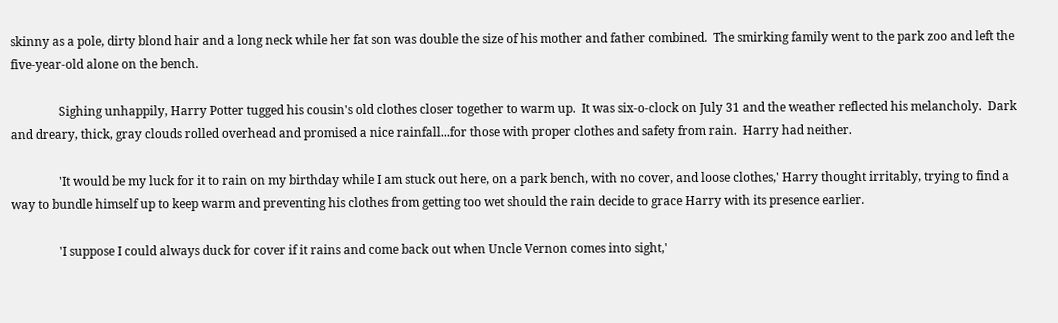skinny as a pole, dirty blond hair and a long neck while her fat son was double the size of his mother and father combined.  The smirking family went to the park zoo and left the five-year-old alone on the bench.

                Sighing unhappily, Harry Potter tugged his cousin's old clothes closer together to warm up.  It was six-o-clock on July 31 and the weather reflected his melancholy.  Dark and dreary, thick, gray clouds rolled overhead and promised a nice rainfall...for those with proper clothes and safety from rain.  Harry had neither.

                'It would be my luck for it to rain on my birthday while I am stuck out here, on a park bench, with no cover, and loose clothes,' Harry thought irritably, trying to find a way to bundle himself up to keep warm and preventing his clothes from getting too wet should the rain decide to grace Harry with its presence earlier.

                'I suppose I could always duck for cover if it rains and come back out when Uncle Vernon comes into sight,'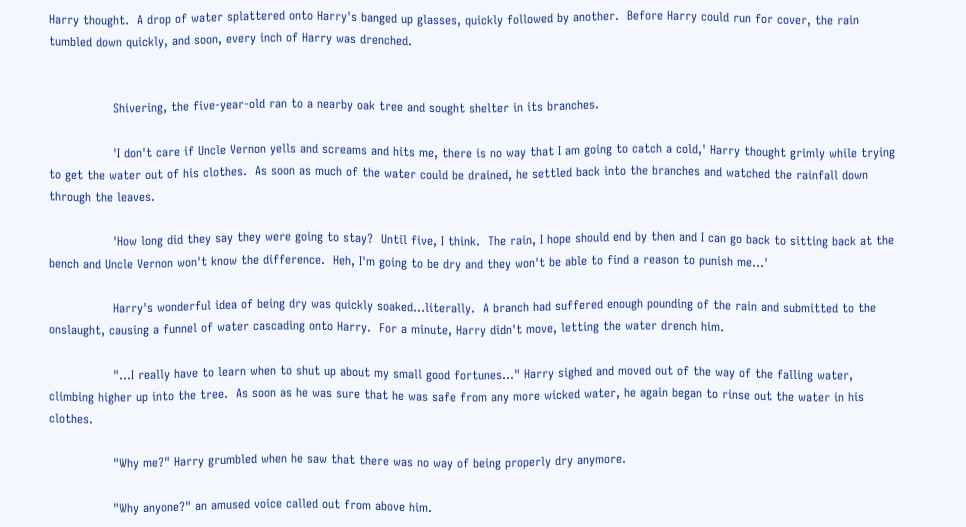Harry thought.  A drop of water splattered onto Harry's banged up glasses, quickly followed by another.  Before Harry could run for cover, the rain tumbled down quickly, and soon, every inch of Harry was drenched.


                Shivering, the five-year-old ran to a nearby oak tree and sought shelter in its branches.

                'I don't care if Uncle Vernon yells and screams and hits me, there is no way that I am going to catch a cold,' Harry thought grimly while trying to get the water out of his clothes.  As soon as much of the water could be drained, he settled back into the branches and watched the rainfall down through the leaves.

                'How long did they say they were going to stay?  Until five, I think.  The rain, I hope should end by then and I can go back to sitting back at the bench and Uncle Vernon won't know the difference.  Heh, I'm going to be dry and they won't be able to find a reason to punish me…'

                Harry's wonderful idea of being dry was quickly soaked…literally.  A branch had suffered enough pounding of the rain and submitted to the onslaught, causing a funnel of water cascading onto Harry.  For a minute, Harry didn't move, letting the water drench him.

                "…I really have to learn when to shut up about my small good fortunes…" Harry sighed and moved out of the way of the falling water, climbing higher up into the tree.  As soon as he was sure that he was safe from any more wicked water, he again began to rinse out the water in his clothes.

                "Why me?" Harry grumbled when he saw that there was no way of being properly dry anymore.

                "Why anyone?" an amused voice called out from above him.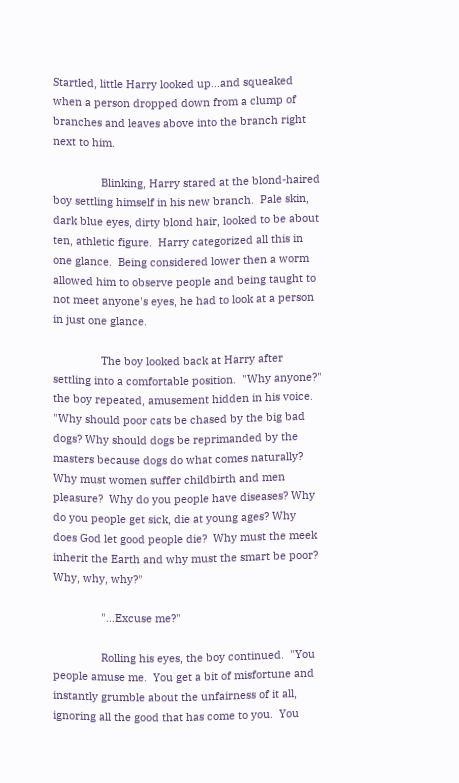Startled, little Harry looked up…and squeaked when a person dropped down from a clump of branches and leaves above into the branch right next to him.

                Blinking, Harry stared at the blond-haired boy settling himself in his new branch.  Pale skin, dark blue eyes, dirty blond hair, looked to be about ten, athletic figure.  Harry categorized all this in one glance.  Being considered lower then a worm allowed him to observe people and being taught to not meet anyone's eyes, he had to look at a person in just one glance.

                The boy looked back at Harry after settling into a comfortable position.  "Why anyone?" the boy repeated, amusement hidden in his voice.  "Why should poor cats be chased by the big bad dogs? Why should dogs be reprimanded by the masters because dogs do what comes naturally? Why must women suffer childbirth and men pleasure?  Why do you people have diseases? Why do you people get sick, die at young ages? Why does God let good people die?  Why must the meek inherit the Earth and why must the smart be poor? Why, why, why?"

                "…Excuse me?"

                Rolling his eyes, the boy continued.  "You people amuse me.  You get a bit of misfortune and instantly grumble about the unfairness of it all, ignoring all the good that has come to you.  You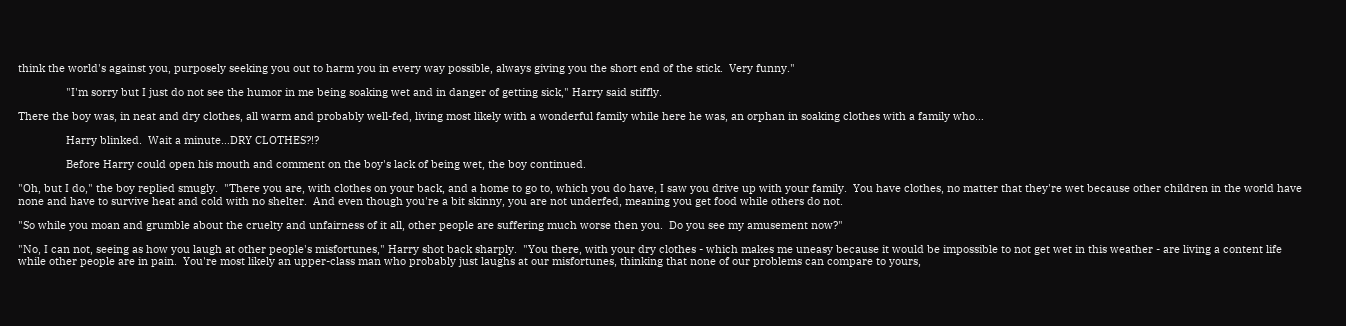think the world's against you, purposely seeking you out to harm you in every way possible, always giving you the short end of the stick.  Very funny."

                "I'm sorry but I just do not see the humor in me being soaking wet and in danger of getting sick," Harry said stiffly.

There the boy was, in neat and dry clothes, all warm and probably well-fed, living most likely with a wonderful family while here he was, an orphan in soaking clothes with a family who…

                Harry blinked.  Wait a minute…DRY CLOTHES?!?

                Before Harry could open his mouth and comment on the boy's lack of being wet, the boy continued.

"Oh, but I do," the boy replied smugly.  "There you are, with clothes on your back, and a home to go to, which you do have, I saw you drive up with your family.  You have clothes, no matter that they're wet because other children in the world have none and have to survive heat and cold with no shelter.  And even though you're a bit skinny, you are not underfed, meaning you get food while others do not.

"So while you moan and grumble about the cruelty and unfairness of it all, other people are suffering much worse then you.  Do you see my amusement now?"

"No, I can not, seeing as how you laugh at other people's misfortunes," Harry shot back sharply.  "You there, with your dry clothes - which makes me uneasy because it would be impossible to not get wet in this weather - are living a content life while other people are in pain.  You're most likely an upper-class man who probably just laughs at our misfortunes, thinking that none of our problems can compare to yours,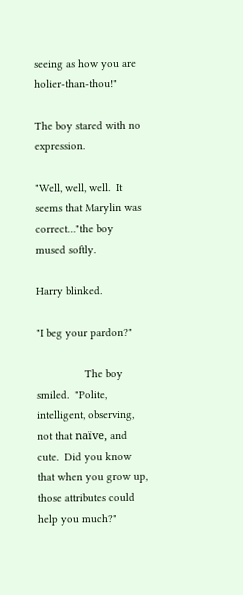seeing as how you are holier-than-thou!"

The boy stared with no expression.

"Well, well, well.  It seems that Marylin was correct…"the boy mused softly.

Harry blinked.

"I beg your pardon?"

                The boy smiled.  "Polite, intelligent, observing, not that naïve, and cute.  Did you know that when you grow up, those attributes could help you much?"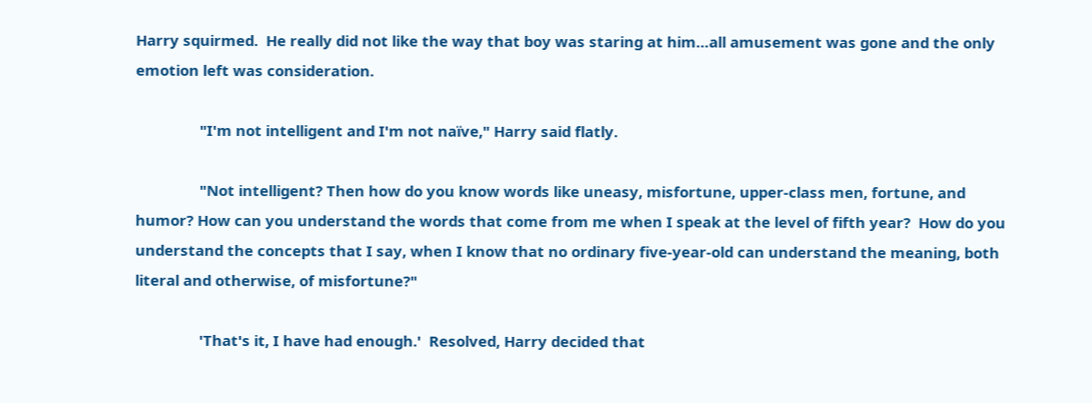Harry squirmed.  He really did not like the way that boy was staring at him…all amusement was gone and the only emotion left was consideration.

                "I'm not intelligent and I'm not naïve," Harry said flatly.

                "Not intelligent? Then how do you know words like uneasy, misfortune, upper-class men, fortune, and humor? How can you understand the words that come from me when I speak at the level of fifth year?  How do you understand the concepts that I say, when I know that no ordinary five-year-old can understand the meaning, both literal and otherwise, of misfortune?"

                'That's it, I have had enough.'  Resolved, Harry decided that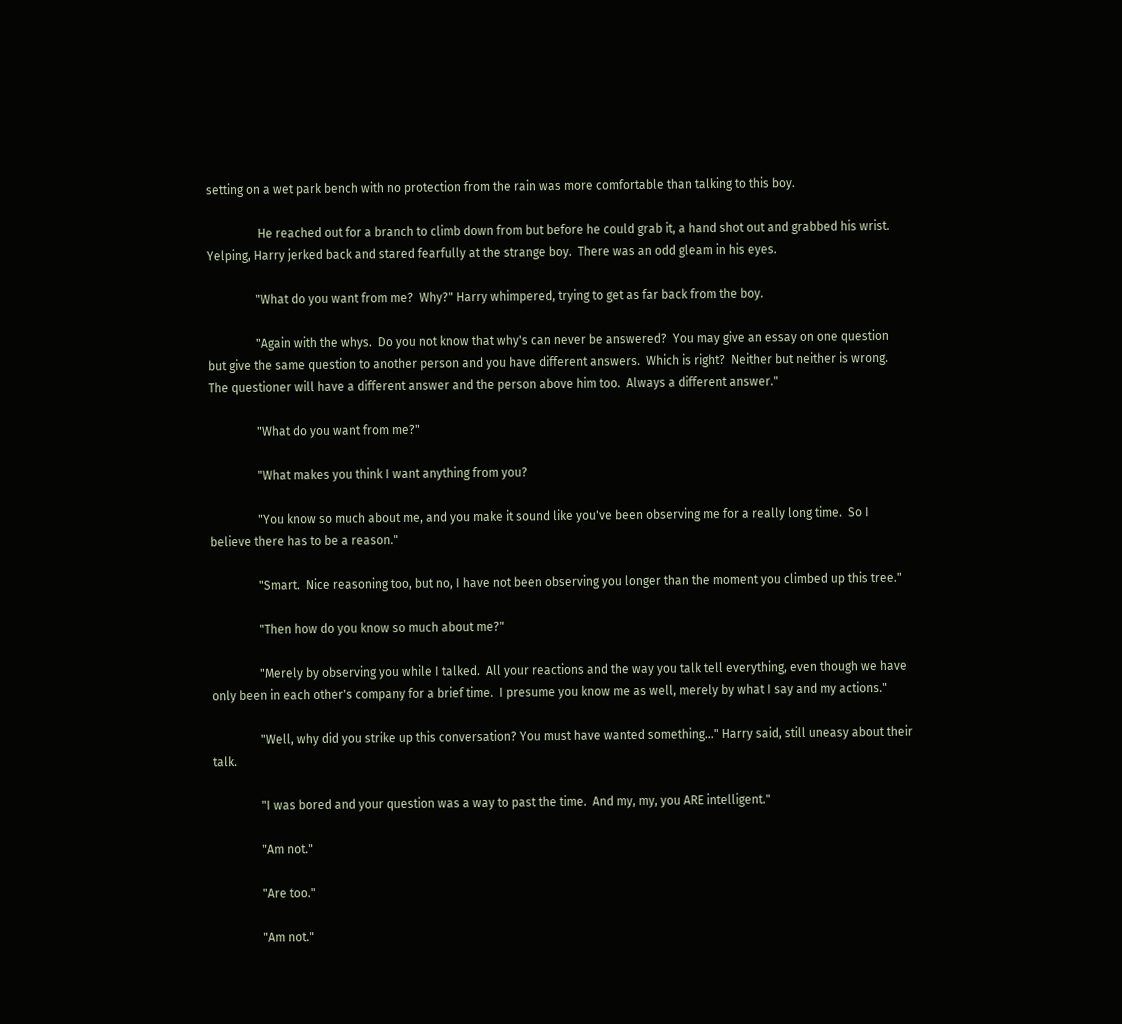setting on a wet park bench with no protection from the rain was more comfortable than talking to this boy.

                 He reached out for a branch to climb down from but before he could grab it, a hand shot out and grabbed his wrist.  Yelping, Harry jerked back and stared fearfully at the strange boy.  There was an odd gleam in his eyes.

                "What do you want from me?  Why?" Harry whimpered, trying to get as far back from the boy.

                "Again with the whys.  Do you not know that why's can never be answered?  You may give an essay on one question but give the same question to another person and you have different answers.  Which is right?  Neither but neither is wrong.  The questioner will have a different answer and the person above him too.  Always a different answer."

                "What do you want from me?"

                "What makes you think I want anything from you?

                "You know so much about me, and you make it sound like you've been observing me for a really long time.  So I believe there has to be a reason."

                "Smart.  Nice reasoning too, but no, I have not been observing you longer than the moment you climbed up this tree."

                "Then how do you know so much about me?"

                "Merely by observing you while I talked.  All your reactions and the way you talk tell everything, even though we have only been in each other's company for a brief time.  I presume you know me as well, merely by what I say and my actions."

                "Well, why did you strike up this conversation? You must have wanted something…" Harry said, still uneasy about their talk.

                "I was bored and your question was a way to past the time.  And my, my, you ARE intelligent."

                "Am not."

                "Are too."

                "Am not."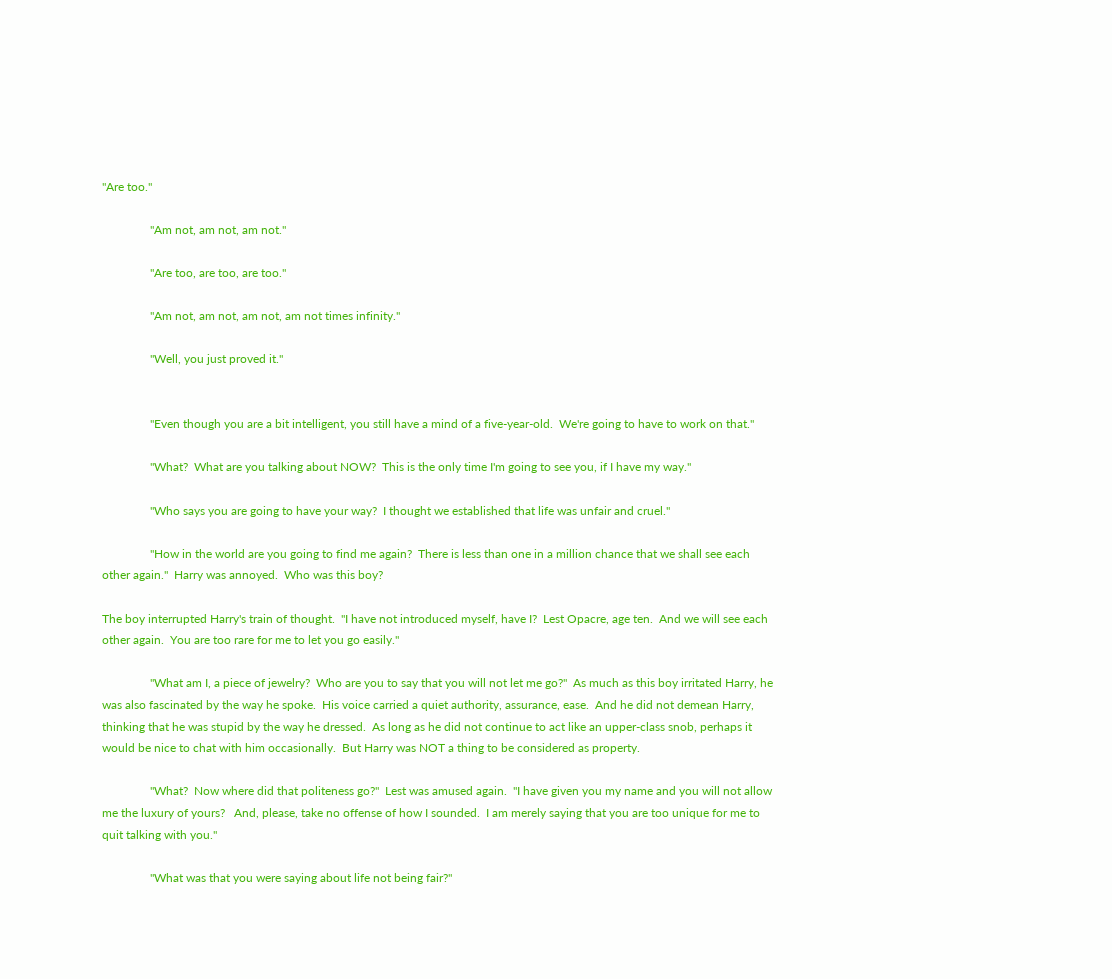"Are too."

                "Am not, am not, am not."

                "Are too, are too, are too."

                "Am not, am not, am not, am not times infinity."

                "Well, you just proved it."


                "Even though you are a bit intelligent, you still have a mind of a five-year-old.  We're going to have to work on that."

                "What?  What are you talking about NOW?  This is the only time I'm going to see you, if I have my way."

                "Who says you are going to have your way?  I thought we established that life was unfair and cruel."

                "How in the world are you going to find me again?  There is less than one in a million chance that we shall see each other again."  Harry was annoyed.  Who was this boy?

The boy interrupted Harry's train of thought.  "I have not introduced myself, have I?  Lest Opacre, age ten.  And we will see each other again.  You are too rare for me to let you go easily."

                "What am I, a piece of jewelry?  Who are you to say that you will not let me go?"  As much as this boy irritated Harry, he was also fascinated by the way he spoke.  His voice carried a quiet authority, assurance, ease.  And he did not demean Harry, thinking that he was stupid by the way he dressed.  As long as he did not continue to act like an upper-class snob, perhaps it would be nice to chat with him occasionally.  But Harry was NOT a thing to be considered as property.

                "What?  Now where did that politeness go?"  Lest was amused again.  "I have given you my name and you will not allow me the luxury of yours?   And, please, take no offense of how I sounded.  I am merely saying that you are too unique for me to quit talking with you."

                "What was that you were saying about life not being fair?"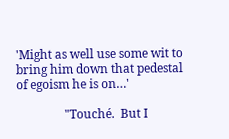'Might as well use some wit to bring him down that pedestal of egoism he is on…'

                "Touché.  But I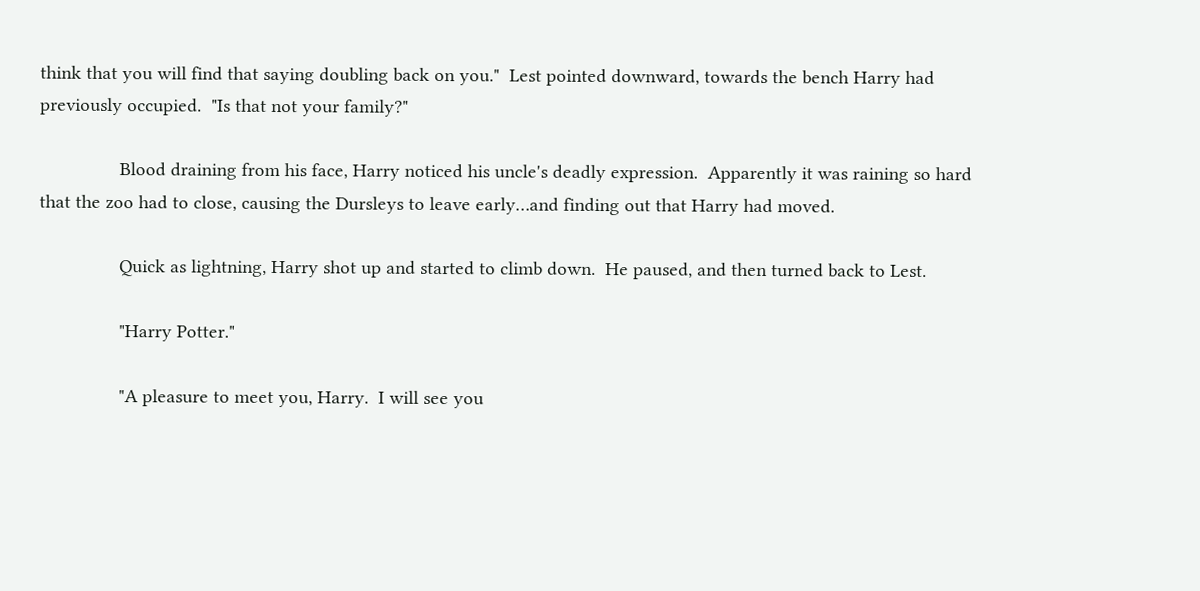think that you will find that saying doubling back on you."  Lest pointed downward, towards the bench Harry had previously occupied.  "Is that not your family?"

                Blood draining from his face, Harry noticed his uncle's deadly expression.  Apparently it was raining so hard that the zoo had to close, causing the Dursleys to leave early…and finding out that Harry had moved.

                Quick as lightning, Harry shot up and started to climb down.  He paused, and then turned back to Lest.

                "Harry Potter."

                "A pleasure to meet you, Harry.  I will see you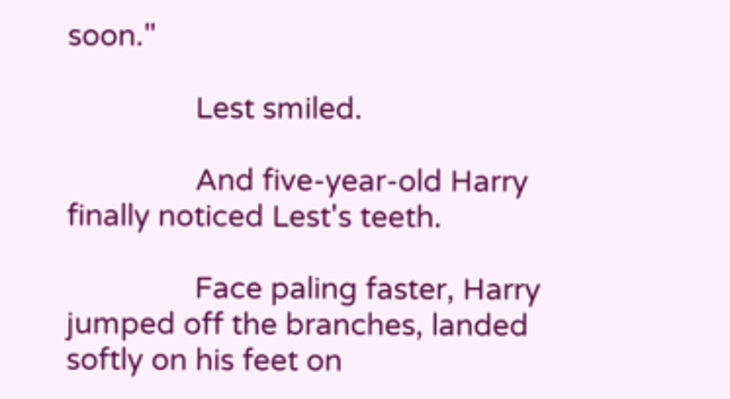soon."

                Lest smiled.

                And five-year-old Harry finally noticed Lest's teeth.

                Face paling faster, Harry jumped off the branches, landed softly on his feet on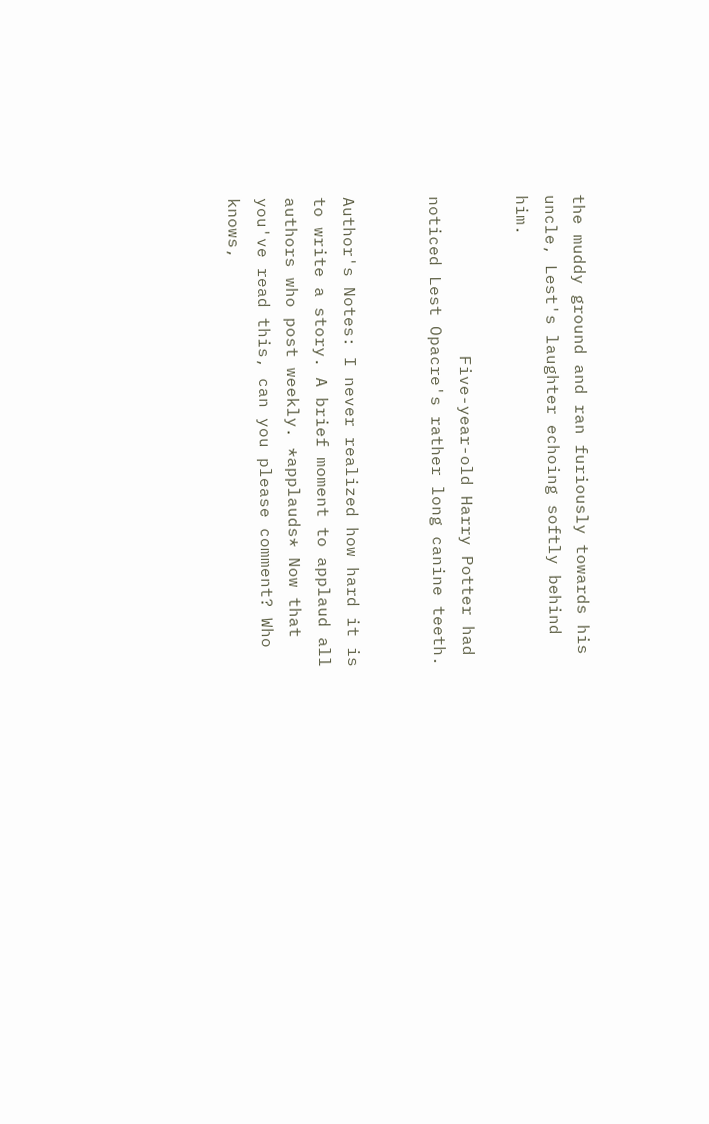the muddy ground and ran furiously towards his uncle, Lest's laughter echoing softly behind him.

                Five-year-old Harry Potter had noticed Lest Opacre's rather long canine teeth.


Author's Notes: I never realized how hard it is to write a story. A brief moment to applaud all authors who post weekly. *applauds* Now that you've read this, can you please comment? Who knows,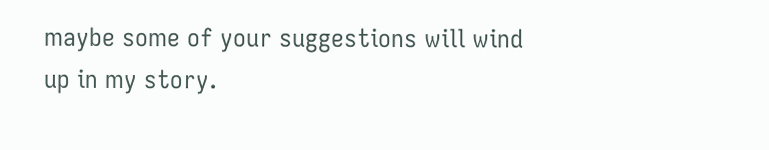maybe some of your suggestions will wind up in my story.